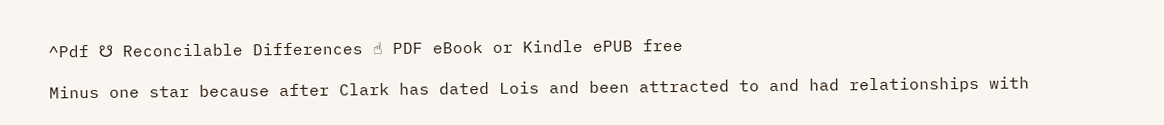^Pdf ☋ Reconcilable Differences ☝ PDF eBook or Kindle ePUB free

Minus one star because after Clark has dated Lois and been attracted to and had relationships with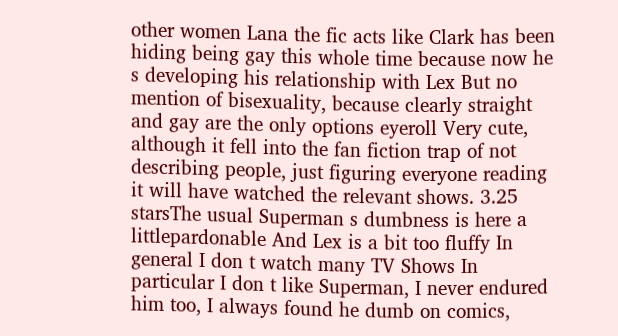other women Lana the fic acts like Clark has been hiding being gay this whole time because now he s developing his relationship with Lex But no mention of bisexuality, because clearly straight and gay are the only options eyeroll Very cute, although it fell into the fan fiction trap of not describing people, just figuring everyone reading it will have watched the relevant shows. 3.25 starsThe usual Superman s dumbness is here a littlepardonable And Lex is a bit too fluffy In general I don t watch many TV Shows In particular I don t like Superman, I never endured him too, I always found he dumb on comics,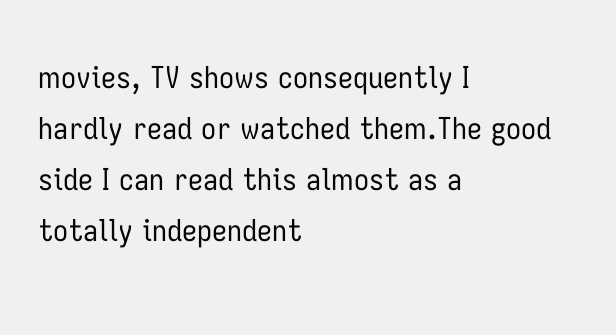movies, TV shows consequently I hardly read or watched them.The good side I can read this almost as a totally independent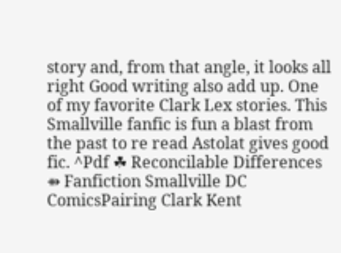story and, from that angle, it looks all right Good writing also add up. One of my favorite Clark Lex stories. This Smallville fanfic is fun a blast from the past to re read Astolat gives good fic. ^Pdf ☘ Reconcilable Differences ⇻ Fanfiction Smallville DC ComicsPairing Clark Kent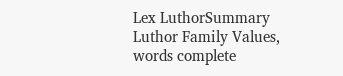Lex LuthorSummary Luthor Family Values, words complete